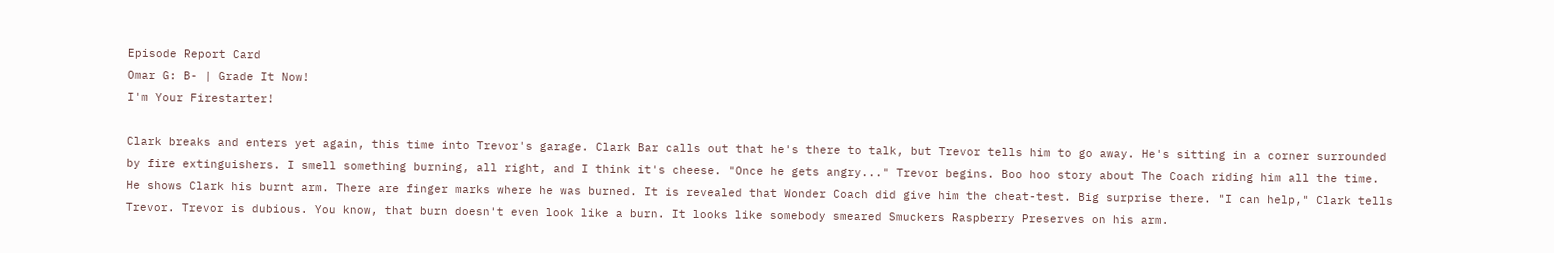Episode Report Card
Omar G: B- | Grade It Now!
I'm Your Firestarter!

Clark breaks and enters yet again, this time into Trevor's garage. Clark Bar calls out that he's there to talk, but Trevor tells him to go away. He's sitting in a corner surrounded by fire extinguishers. I smell something burning, all right, and I think it's cheese. "Once he gets angry..." Trevor begins. Boo hoo story about The Coach riding him all the time. He shows Clark his burnt arm. There are finger marks where he was burned. It is revealed that Wonder Coach did give him the cheat-test. Big surprise there. "I can help," Clark tells Trevor. Trevor is dubious. You know, that burn doesn't even look like a burn. It looks like somebody smeared Smuckers Raspberry Preserves on his arm.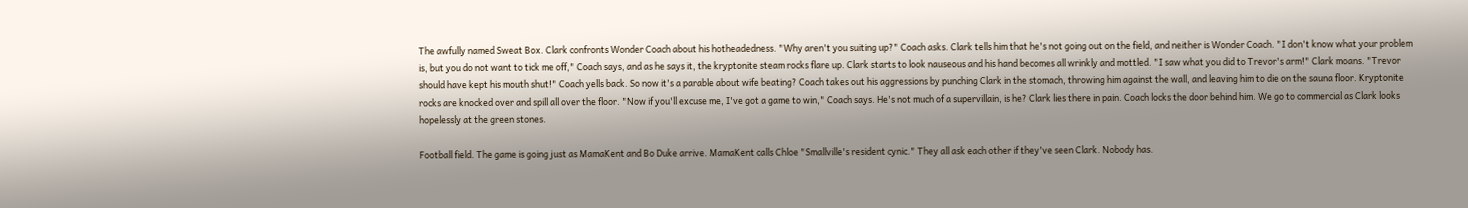The awfully named Sweat Box. Clark confronts Wonder Coach about his hotheadedness. "Why aren't you suiting up?" Coach asks. Clark tells him that he's not going out on the field, and neither is Wonder Coach. "I don't know what your problem is, but you do not want to tick me off," Coach says, and as he says it, the kryptonite steam rocks flare up. Clark starts to look nauseous and his hand becomes all wrinkly and mottled. "I saw what you did to Trevor's arm!" Clark moans. "Trevor should have kept his mouth shut!" Coach yells back. So now it's a parable about wife beating? Coach takes out his aggressions by punching Clark in the stomach, throwing him against the wall, and leaving him to die on the sauna floor. Kryptonite rocks are knocked over and spill all over the floor. "Now if you'll excuse me, I've got a game to win," Coach says. He's not much of a supervillain, is he? Clark lies there in pain. Coach locks the door behind him. We go to commercial as Clark looks hopelessly at the green stones.

Football field. The game is going just as MamaKent and Bo Duke arrive. MamaKent calls Chloe "Smallville's resident cynic." They all ask each other if they've seen Clark. Nobody has.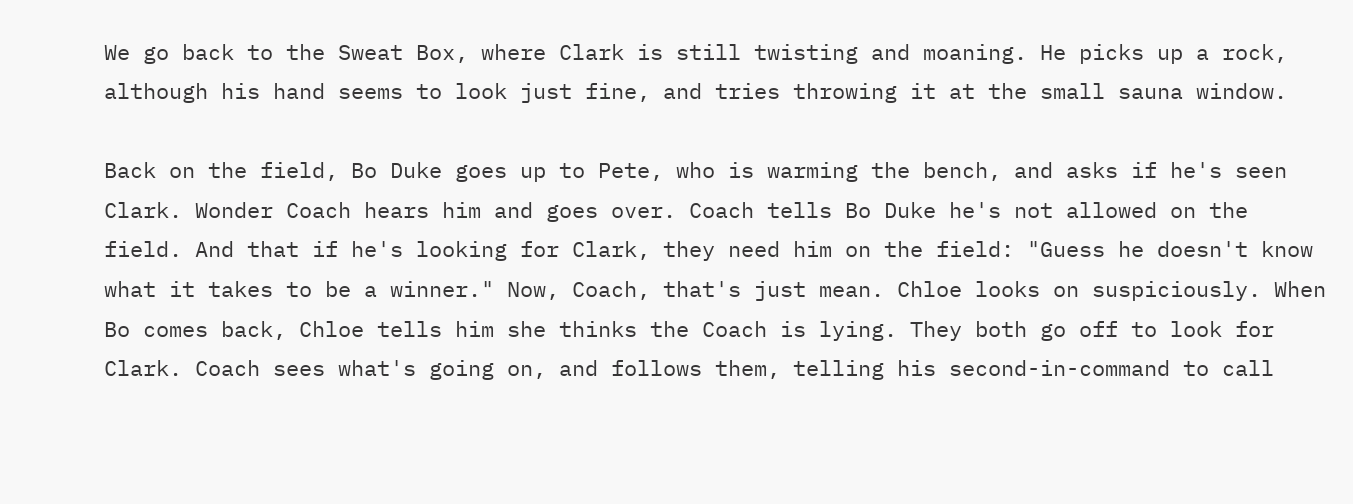We go back to the Sweat Box, where Clark is still twisting and moaning. He picks up a rock, although his hand seems to look just fine, and tries throwing it at the small sauna window.

Back on the field, Bo Duke goes up to Pete, who is warming the bench, and asks if he's seen Clark. Wonder Coach hears him and goes over. Coach tells Bo Duke he's not allowed on the field. And that if he's looking for Clark, they need him on the field: "Guess he doesn't know what it takes to be a winner." Now, Coach, that's just mean. Chloe looks on suspiciously. When Bo comes back, Chloe tells him she thinks the Coach is lying. They both go off to look for Clark. Coach sees what's going on, and follows them, telling his second-in-command to call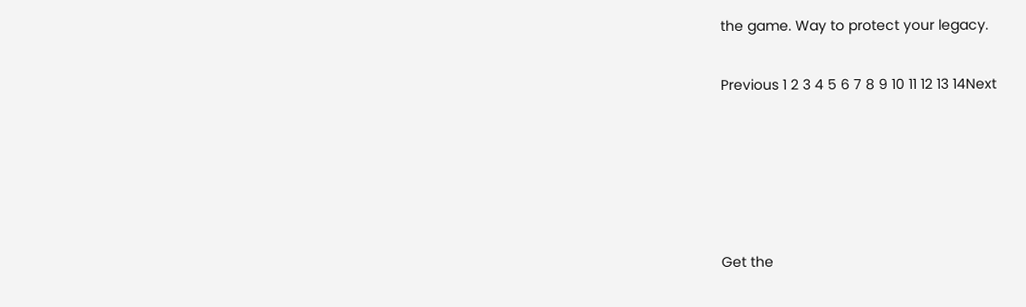the game. Way to protect your legacy.

Previous 1 2 3 4 5 6 7 8 9 10 11 12 13 14Next





Get the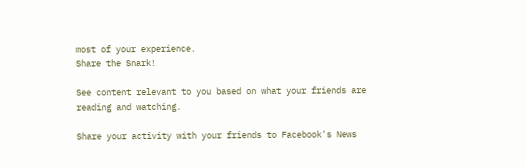most of your experience.
Share the Snark!

See content relevant to you based on what your friends are reading and watching.

Share your activity with your friends to Facebook's News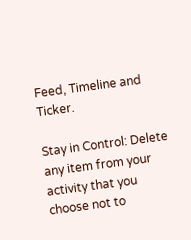Feed, Timeline and Ticker.

Stay in Control: Delete any item from your activity that you choose not to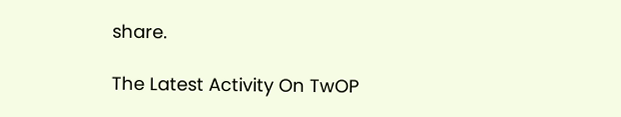share.

The Latest Activity On TwOP